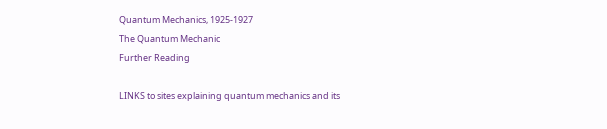Quantum Mechanics, 1925-1927
The Quantum Mechanic
Further Reading

LINKS to sites explaining quantum mechanics and its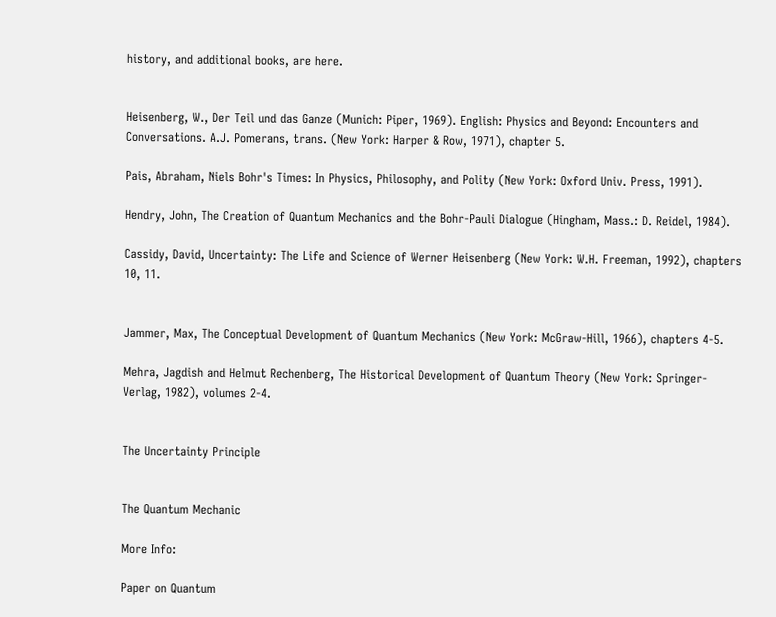history, and additional books, are here.


Heisenberg, W., Der Teil und das Ganze (Munich: Piper, 1969). English: Physics and Beyond: Encounters and Conversations. A.J. Pomerans, trans. (New York: Harper & Row, 1971), chapter 5.

Pais, Abraham, Niels Bohr's Times: In Physics, Philosophy, and Polity (New York: Oxford Univ. Press, 1991).

Hendry, John, The Creation of Quantum Mechanics and the Bohr-Pauli Dialogue (Hingham, Mass.: D. Reidel, 1984).

Cassidy, David, Uncertainty: The Life and Science of Werner Heisenberg (New York: W.H. Freeman, 1992), chapters 10, 11.


Jammer, Max, The Conceptual Development of Quantum Mechanics (New York: McGraw-Hill, 1966), chapters 4-5.

Mehra, Jagdish and Helmut Rechenberg, The Historical Development of Quantum Theory (New York: Springer-Verlag, 1982), volumes 2-4.


The Uncertainty Principle


The Quantum Mechanic

More Info:

Paper on Quantum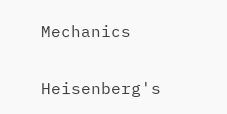Mechanics

Heisenberg's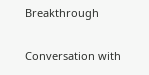Breakthrough

Conversation with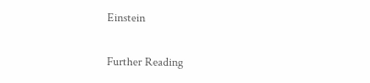Einstein

Further Reading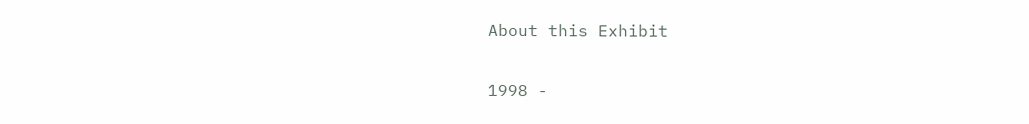About this Exhibit

1998 -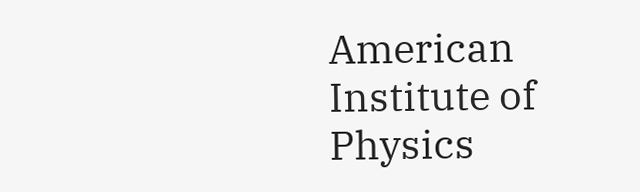American Institute of Physics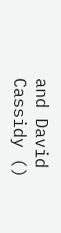and David Cassidy ()